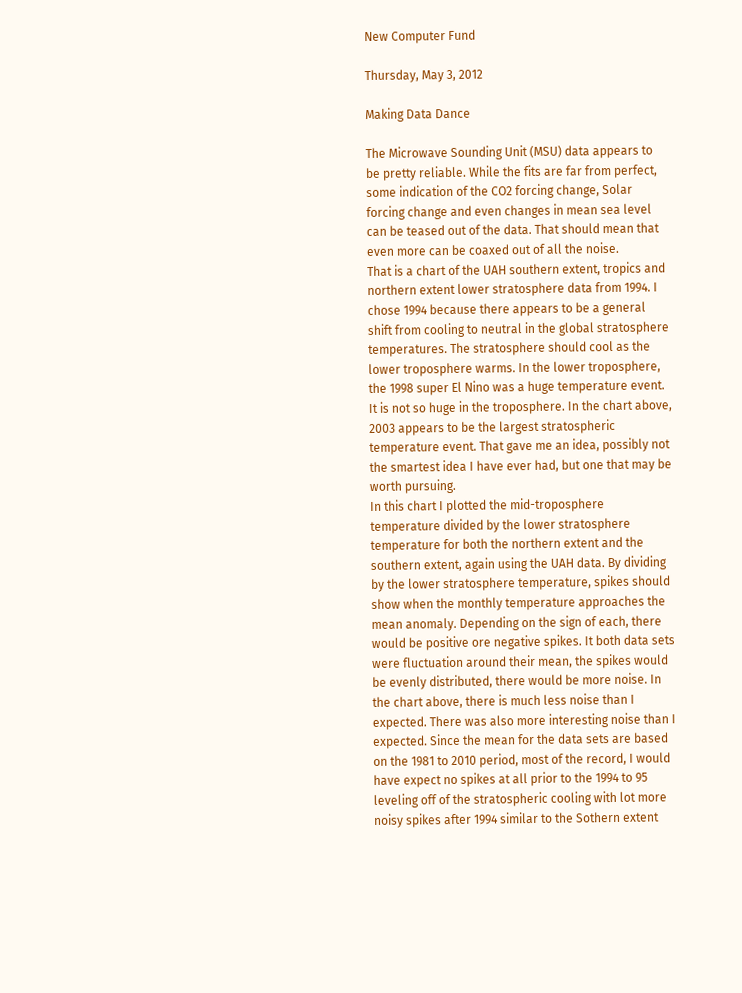New Computer Fund

Thursday, May 3, 2012

Making Data Dance

The Microwave Sounding Unit (MSU) data appears to be pretty reliable. While the fits are far from perfect, some indication of the CO2 forcing change, Solar forcing change and even changes in mean sea level can be teased out of the data. That should mean that even more can be coaxed out of all the noise.
That is a chart of the UAH southern extent, tropics and northern extent lower stratosphere data from 1994. I chose 1994 because there appears to be a general shift from cooling to neutral in the global stratosphere temperatures. The stratosphere should cool as the lower troposphere warms. In the lower troposphere, the 1998 super El Nino was a huge temperature event. It is not so huge in the troposphere. In the chart above, 2003 appears to be the largest stratospheric temperature event. That gave me an idea, possibly not the smartest idea I have ever had, but one that may be worth pursuing.
In this chart I plotted the mid-troposphere temperature divided by the lower stratosphere temperature for both the northern extent and the southern extent, again using the UAH data. By dividing by the lower stratosphere temperature, spikes should show when the monthly temperature approaches the mean anomaly. Depending on the sign of each, there would be positive ore negative spikes. It both data sets were fluctuation around their mean, the spikes would be evenly distributed, there would be more noise. In the chart above, there is much less noise than I expected. There was also more interesting noise than I expected. Since the mean for the data sets are based on the 1981 to 2010 period, most of the record, I would have expect no spikes at all prior to the 1994 to 95 leveling off of the stratospheric cooling with lot more noisy spikes after 1994 similar to the Sothern extent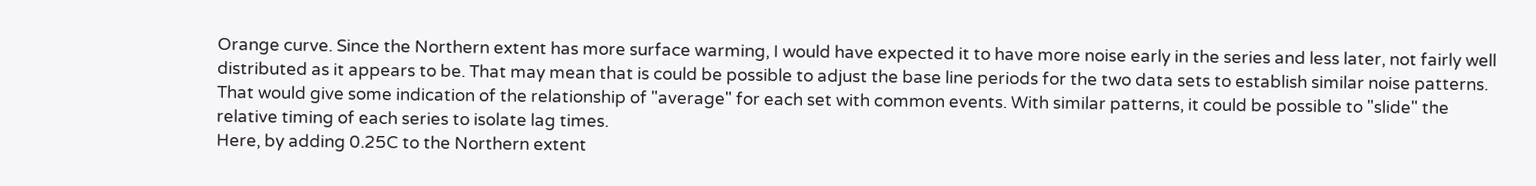Orange curve. Since the Northern extent has more surface warming, I would have expected it to have more noise early in the series and less later, not fairly well distributed as it appears to be. That may mean that is could be possible to adjust the base line periods for the two data sets to establish similar noise patterns. That would give some indication of the relationship of "average" for each set with common events. With similar patterns, it could be possible to "slide" the relative timing of each series to isolate lag times.
Here, by adding 0.25C to the Northern extent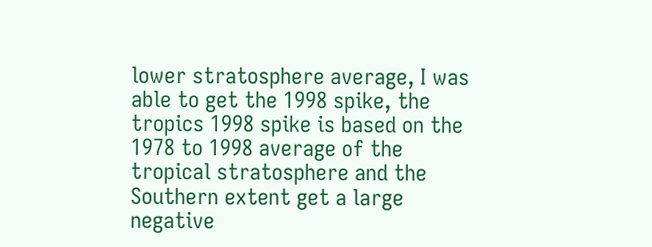lower stratosphere average, I was able to get the 1998 spike, the tropics 1998 spike is based on the 1978 to 1998 average of the tropical stratosphere and the Southern extent get a large negative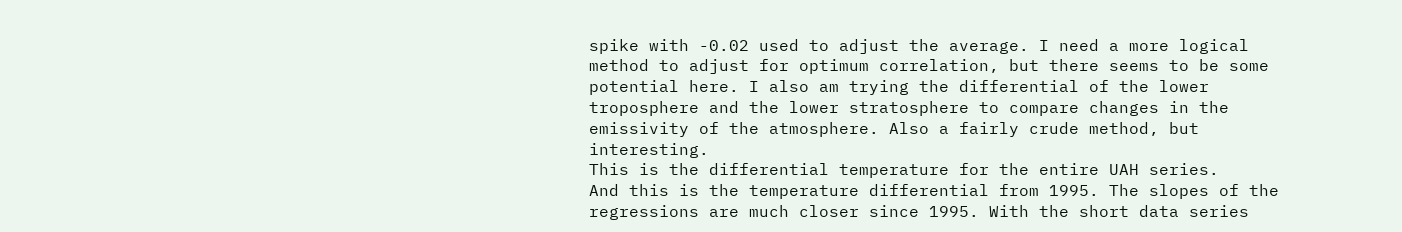spike with -0.02 used to adjust the average. I need a more logical method to adjust for optimum correlation, but there seems to be some potential here. I also am trying the differential of the lower troposphere and the lower stratosphere to compare changes in the emissivity of the atmosphere. Also a fairly crude method, but interesting.
This is the differential temperature for the entire UAH series.
And this is the temperature differential from 1995. The slopes of the regressions are much closer since 1995. With the short data series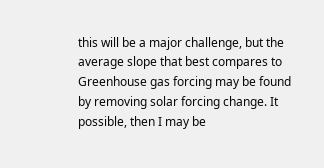this will be a major challenge, but the average slope that best compares to Greenhouse gas forcing may be found by removing solar forcing change. It possible, then I may be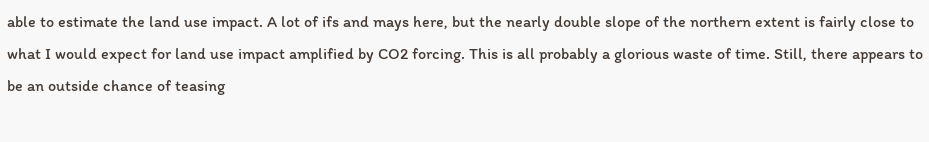able to estimate the land use impact. A lot of ifs and mays here, but the nearly double slope of the northern extent is fairly close to what I would expect for land use impact amplified by CO2 forcing. This is all probably a glorious waste of time. Still, there appears to be an outside chance of teasing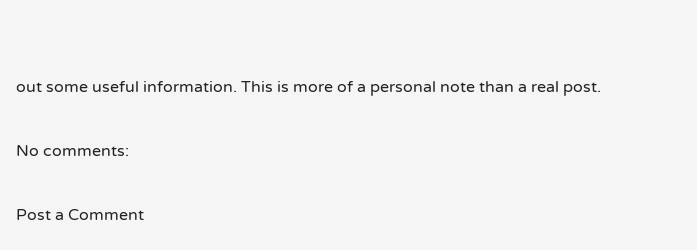out some useful information. This is more of a personal note than a real post.

No comments:

Post a Comment